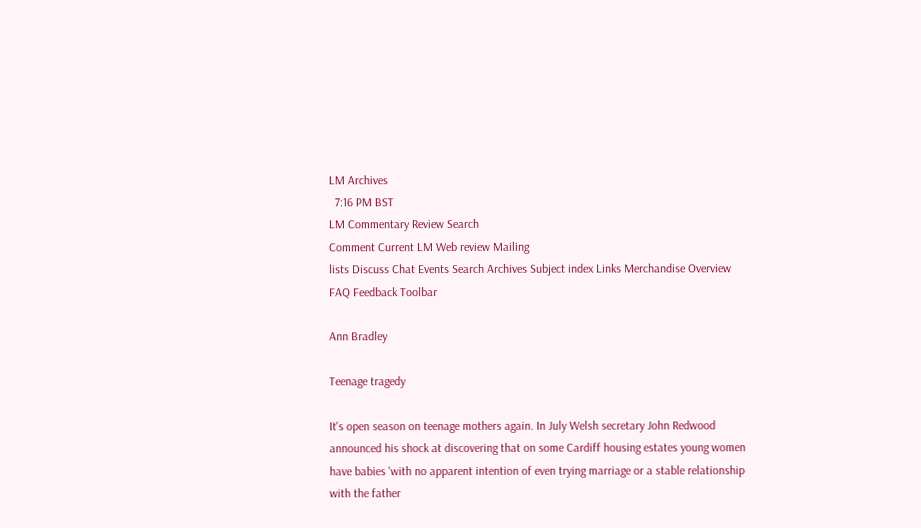LM Archives
  7:16 PM BST
LM Commentary Review Search
Comment Current LM Web review Mailing
lists Discuss Chat Events Search Archives Subject index Links Merchandise Overview FAQ Feedback Toolbar

Ann Bradley

Teenage tragedy

It's open season on teenage mothers again. In July Welsh secretary John Redwood announced his shock at discovering that on some Cardiff housing estates young women have babies 'with no apparent intention of even trying marriage or a stable relationship with the father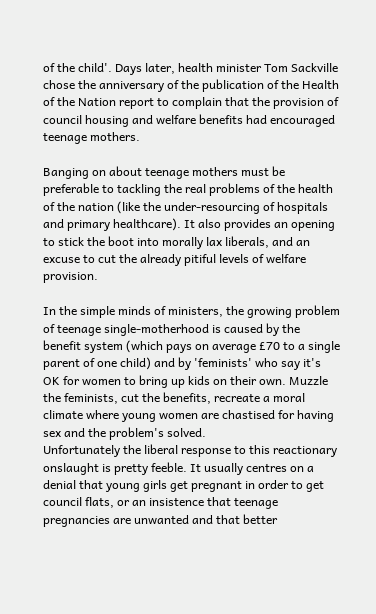of the child'. Days later, health minister Tom Sackville chose the anniversary of the publication of the Health of the Nation report to complain that the provision of council housing and welfare benefits had encouraged teenage mothers.

Banging on about teenage mothers must be preferable to tackling the real problems of the health of the nation (like the under-resourcing of hospitals and primary healthcare). It also provides an opening to stick the boot into morally lax liberals, and an excuse to cut the already pitiful levels of welfare provision.

In the simple minds of ministers, the growing problem of teenage single-motherhood is caused by the benefit system (which pays on average £70 to a single parent of one child) and by 'feminists' who say it's OK for women to bring up kids on their own. Muzzle the feminists, cut the benefits, recreate a moral climate where young women are chastised for having sex and the problem's solved.
Unfortunately the liberal response to this reactionary onslaught is pretty feeble. It usually centres on a denial that young girls get pregnant in order to get council flats, or an insistence that teenage pregnancies are unwanted and that better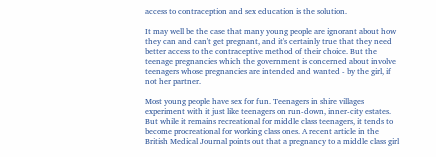access to contraception and sex education is the solution.

It may well be the case that many young people are ignorant about how they can and can't get pregnant, and it's certainly true that they need better access to the contraceptive method of their choice. But the teenage pregnancies which the government is concerned about involve teenagers whose pregnancies are intended and wanted - by the girl, if not her partner.

Most young people have sex for fun. Teenagers in shire villages experiment with it just like teenagers on run-down, inner-city estates. But while it remains recreational for middle class teenagers, it tends to become procreational for working class ones. A recent article in the British Medical Journal points out that a pregnancy to a middle class girl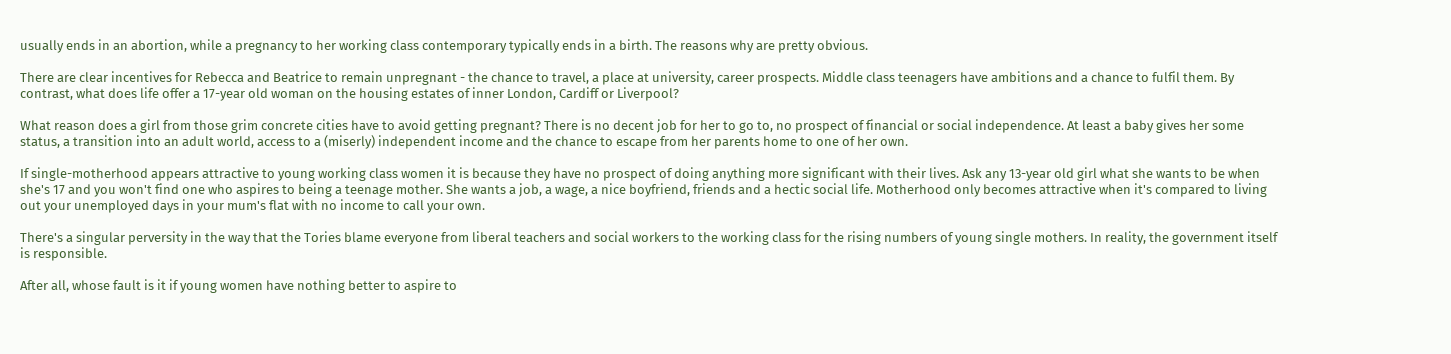usually ends in an abortion, while a pregnancy to her working class contemporary typically ends in a birth. The reasons why are pretty obvious.

There are clear incentives for Rebecca and Beatrice to remain unpregnant - the chance to travel, a place at university, career prospects. Middle class teenagers have ambitions and a chance to fulfil them. By contrast, what does life offer a 17-year old woman on the housing estates of inner London, Cardiff or Liverpool?

What reason does a girl from those grim concrete cities have to avoid getting pregnant? There is no decent job for her to go to, no prospect of financial or social independence. At least a baby gives her some status, a transition into an adult world, access to a (miserly) independent income and the chance to escape from her parents home to one of her own.

If single-motherhood appears attractive to young working class women it is because they have no prospect of doing anything more significant with their lives. Ask any 13-year old girl what she wants to be when she's 17 and you won't find one who aspires to being a teenage mother. She wants a job, a wage, a nice boyfriend, friends and a hectic social life. Motherhood only becomes attractive when it's compared to living out your unemployed days in your mum's flat with no income to call your own.

There's a singular perversity in the way that the Tories blame everyone from liberal teachers and social workers to the working class for the rising numbers of young single mothers. In reality, the government itself is responsible.

After all, whose fault is it if young women have nothing better to aspire to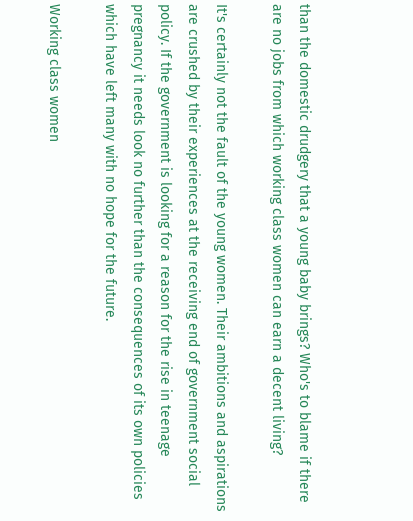than the domestic drudgery that a young baby brings? Who's to blame if there are no jobs from which working class women can earn a decent living?

It's certainly not the fault of the young women. Their ambitions and aspirations are crushed by their experiences at the receiving end of government social policy. If the government is looking for a reason for the rise in teenage pregnancy it needs look no further than the consequences of its own policies which have left many with no hope for the future.

Working class women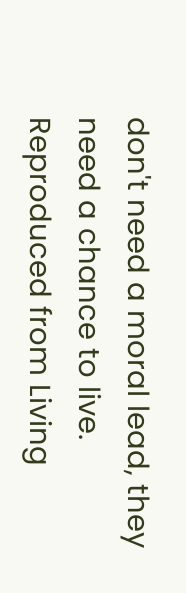don't need a moral lead, they need a chance to live.
Reproduced from Living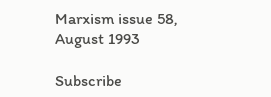Marxism issue 58, August 1993

Subscribe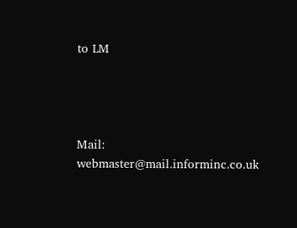to LM




Mail: webmaster@mail.informinc.co.uk